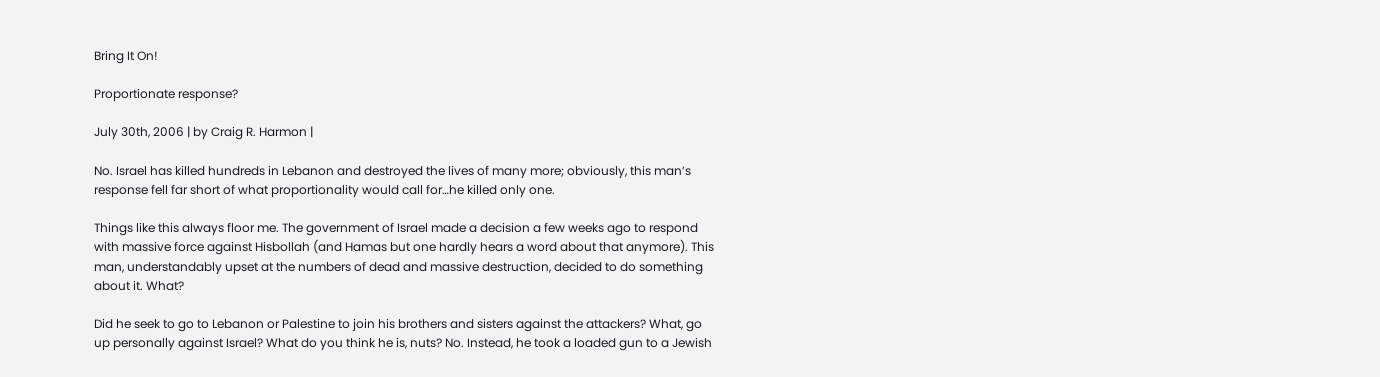Bring It On!

Proportionate response?

July 30th, 2006 | by Craig R. Harmon |

No. Israel has killed hundreds in Lebanon and destroyed the lives of many more; obviously, this man’s response fell far short of what proportionality would call for…he killed only one.

Things like this always floor me. The government of Israel made a decision a few weeks ago to respond with massive force against Hisbollah (and Hamas but one hardly hears a word about that anymore). This man, understandably upset at the numbers of dead and massive destruction, decided to do something about it. What?

Did he seek to go to Lebanon or Palestine to join his brothers and sisters against the attackers? What, go up personally against Israel? What do you think he is, nuts? No. Instead, he took a loaded gun to a Jewish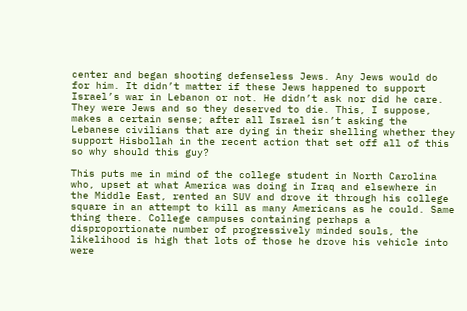center and began shooting defenseless Jews. Any Jews would do for him. It didn’t matter if these Jews happened to support Israel’s war in Lebanon or not. He didn’t ask nor did he care. They were Jews and so they deserved to die. This, I suppose, makes a certain sense; after all Israel isn’t asking the Lebanese civilians that are dying in their shelling whether they support Hisbollah in the recent action that set off all of this so why should this guy?

This puts me in mind of the college student in North Carolina who, upset at what America was doing in Iraq and elsewhere in the Middle East, rented an SUV and drove it through his college square in an attempt to kill as many Americans as he could. Same thing there. College campuses containing perhaps a disproportionate number of progressively minded souls, the likelihood is high that lots of those he drove his vehicle into were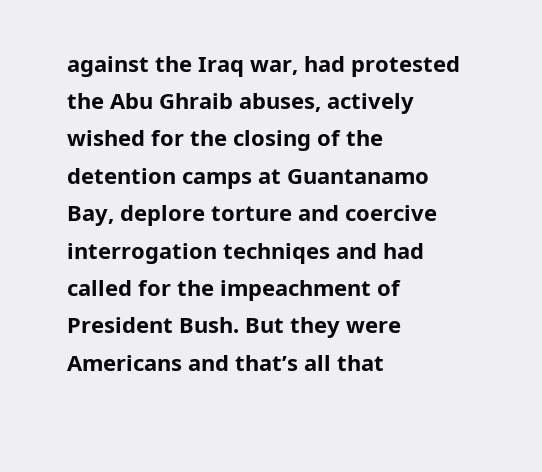against the Iraq war, had protested the Abu Ghraib abuses, actively wished for the closing of the detention camps at Guantanamo Bay, deplore torture and coercive interrogation techniqes and had called for the impeachment of President Bush. But they were Americans and that’s all that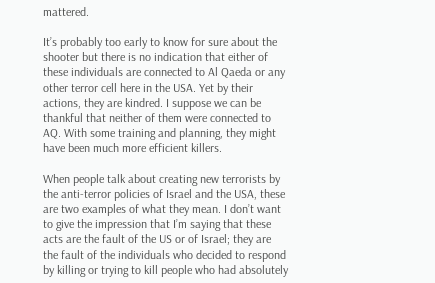mattered.

It’s probably too early to know for sure about the shooter but there is no indication that either of these individuals are connected to Al Qaeda or any other terror cell here in the USA. Yet by their actions, they are kindred. I suppose we can be thankful that neither of them were connected to AQ. With some training and planning, they might have been much more efficient killers.

When people talk about creating new terrorists by the anti-terror policies of Israel and the USA, these are two examples of what they mean. I don’t want to give the impression that I’m saying that these acts are the fault of the US or of Israel; they are the fault of the individuals who decided to respond by killing or trying to kill people who had absolutely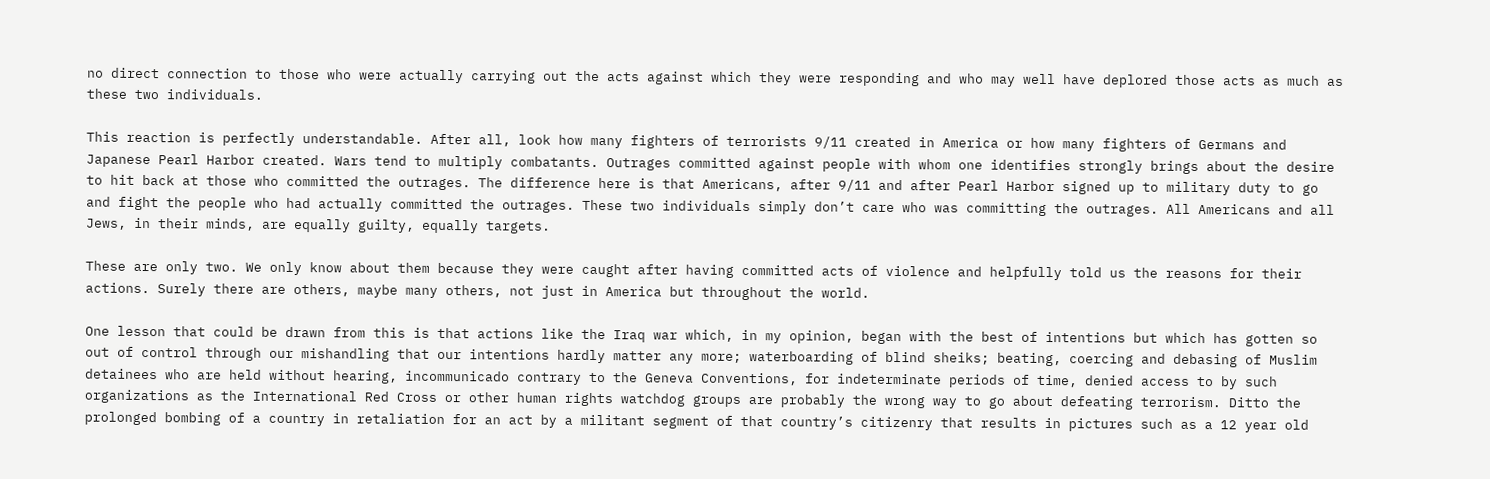no direct connection to those who were actually carrying out the acts against which they were responding and who may well have deplored those acts as much as these two individuals.

This reaction is perfectly understandable. After all, look how many fighters of terrorists 9/11 created in America or how many fighters of Germans and Japanese Pearl Harbor created. Wars tend to multiply combatants. Outrages committed against people with whom one identifies strongly brings about the desire to hit back at those who committed the outrages. The difference here is that Americans, after 9/11 and after Pearl Harbor signed up to military duty to go and fight the people who had actually committed the outrages. These two individuals simply don’t care who was committing the outrages. All Americans and all Jews, in their minds, are equally guilty, equally targets.

These are only two. We only know about them because they were caught after having committed acts of violence and helpfully told us the reasons for their actions. Surely there are others, maybe many others, not just in America but throughout the world.

One lesson that could be drawn from this is that actions like the Iraq war which, in my opinion, began with the best of intentions but which has gotten so out of control through our mishandling that our intentions hardly matter any more; waterboarding of blind sheiks; beating, coercing and debasing of Muslim detainees who are held without hearing, incommunicado contrary to the Geneva Conventions, for indeterminate periods of time, denied access to by such organizations as the International Red Cross or other human rights watchdog groups are probably the wrong way to go about defeating terrorism. Ditto the prolonged bombing of a country in retaliation for an act by a militant segment of that country’s citizenry that results in pictures such as a 12 year old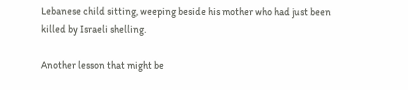Lebanese child sitting, weeping beside his mother who had just been killed by Israeli shelling.

Another lesson that might be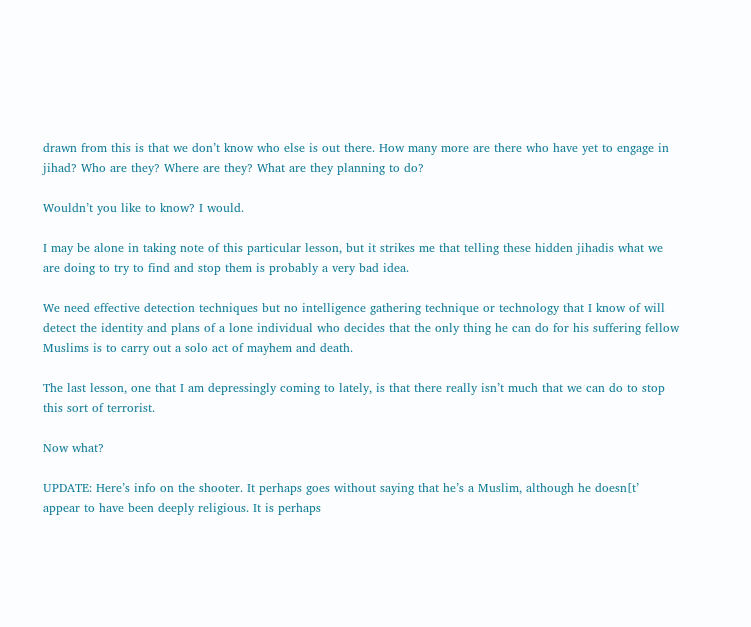drawn from this is that we don’t know who else is out there. How many more are there who have yet to engage in jihad? Who are they? Where are they? What are they planning to do?

Wouldn’t you like to know? I would.

I may be alone in taking note of this particular lesson, but it strikes me that telling these hidden jihadis what we are doing to try to find and stop them is probably a very bad idea.

We need effective detection techniques but no intelligence gathering technique or technology that I know of will detect the identity and plans of a lone individual who decides that the only thing he can do for his suffering fellow Muslims is to carry out a solo act of mayhem and death.

The last lesson, one that I am depressingly coming to lately, is that there really isn’t much that we can do to stop this sort of terrorist.

Now what?

UPDATE: Here’s info on the shooter. It perhaps goes without saying that he’s a Muslim, although he doesn[t’ appear to have been deeply religious. It is perhaps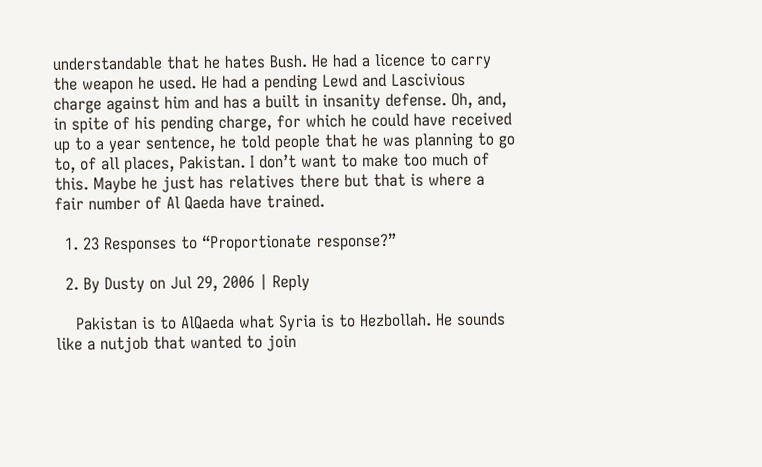understandable that he hates Bush. He had a licence to carry the weapon he used. He had a pending Lewd and Lascivious charge against him and has a built in insanity defense. Oh, and, in spite of his pending charge, for which he could have received up to a year sentence, he told people that he was planning to go to, of all places, Pakistan. I don’t want to make too much of this. Maybe he just has relatives there but that is where a fair number of Al Qaeda have trained.

  1. 23 Responses to “Proportionate response?”

  2. By Dusty on Jul 29, 2006 | Reply

    Pakistan is to AlQaeda what Syria is to Hezbollah. He sounds like a nutjob that wanted to join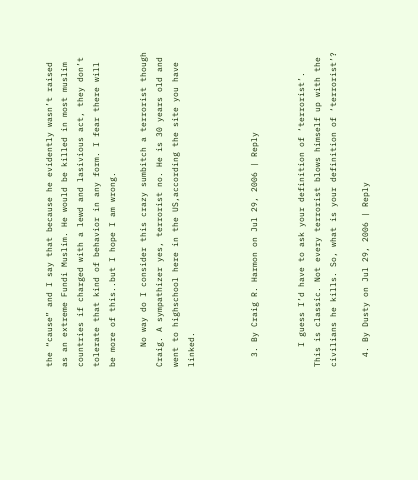the “cause” and I say that because he evidently wasn’t raised as an extreme Fundi Muslim. He would be killed in most muslim countries if charged with a lewd and lasivious act, they don’t tolerate that kind of behavior in any form. I fear there will be more of this..but I hope I am wrong.

    No way do I consider this crazy sumbitch a terrorist though Craig. A sympathizer yes, terrorist no. He is 30 years old and went to highschool here in the US,according the site you have linked.



  3. By Craig R. Harmon on Jul 29, 2006 | Reply


    I guess I’d have to ask your definition of ‘terrorist’. This is classic. Not every terrorist blows himself up with the civilians he kills. So, what is your definition of ‘terrorist’?

  4. By Dusty on Jul 29, 2006 | Reply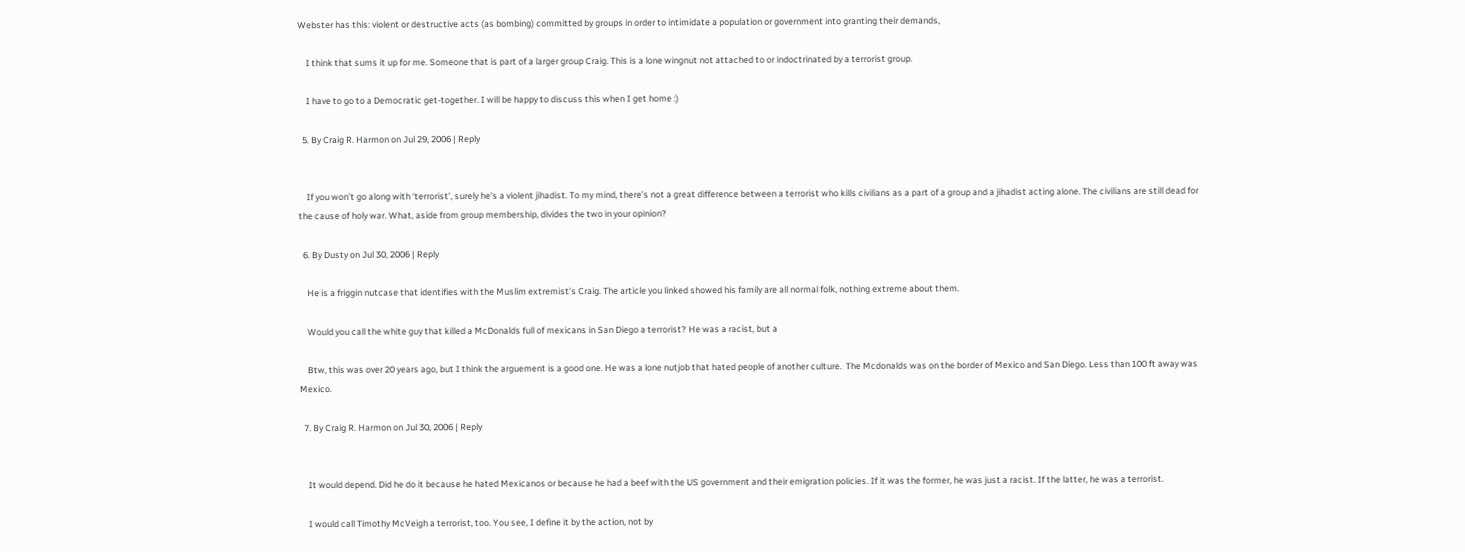Webster has this: violent or destructive acts (as bombing) committed by groups in order to intimidate a population or government into granting their demands,

    I think that sums it up for me. Someone that is part of a larger group Craig. This is a lone wingnut not attached to or indoctrinated by a terrorist group.

    I have to go to a Democratic get-together. I will be happy to discuss this when I get home :)

  5. By Craig R. Harmon on Jul 29, 2006 | Reply


    If you won’t go along with ‘terrorist’, surely he’s a violent jihadist. To my mind, there’s not a great difference between a terrorist who kills civilians as a part of a group and a jihadist acting alone. The civilians are still dead for the cause of holy war. What, aside from group membership, divides the two in your opinion?

  6. By Dusty on Jul 30, 2006 | Reply

    He is a friggin nutcase that identifies with the Muslim extremist’s Craig. The article you linked showed his family are all normal folk, nothing extreme about them.

    Would you call the white guy that killed a McDonalds full of mexicans in San Diego a terrorist? He was a racist, but a

    Btw, this was over 20 years ago, but I think the arguement is a good one. He was a lone nutjob that hated people of another culture.  The Mcdonalds was on the border of Mexico and San Diego. Less than 100 ft away was Mexico.

  7. By Craig R. Harmon on Jul 30, 2006 | Reply


    It would depend. Did he do it because he hated Mexicanos or because he had a beef with the US government and their emigration policies. If it was the former, he was just a racist. If the latter, he was a terrorist.

    I would call Timothy McVeigh a terrorist, too. You see, I define it by the action, not by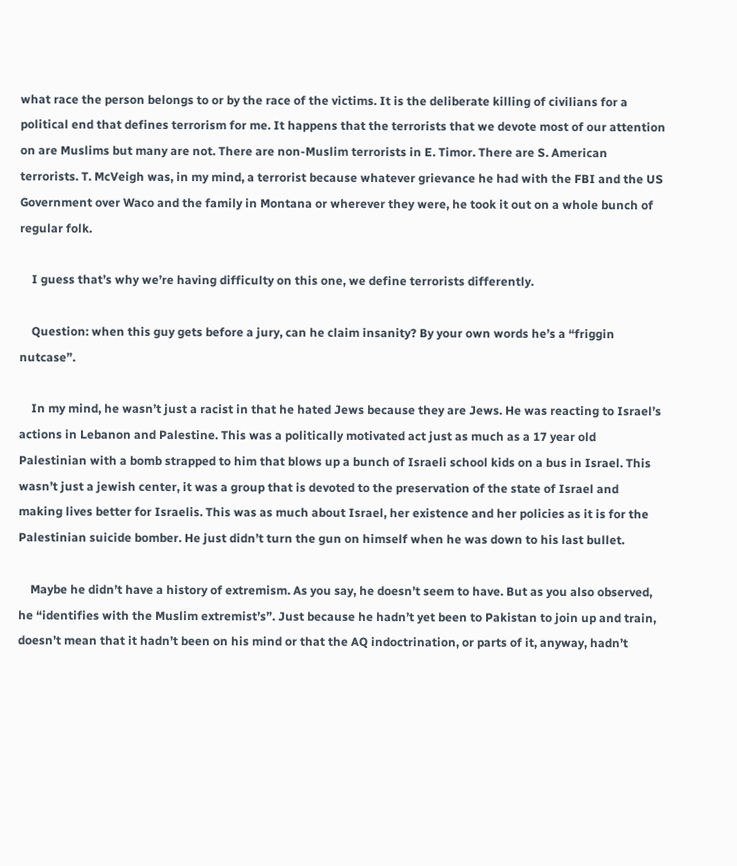what race the person belongs to or by the race of the victims. It is the deliberate killing of civilians for a political end that defines terrorism for me. It happens that the terrorists that we devote most of our attention on are Muslims but many are not. There are non-Muslim terrorists in E. Timor. There are S. American terrorists. T. McVeigh was, in my mind, a terrorist because whatever grievance he had with the FBI and the US Government over Waco and the family in Montana or wherever they were, he took it out on a whole bunch of regular folk.

    I guess that’s why we’re having difficulty on this one, we define terrorists differently.

    Question: when this guy gets before a jury, can he claim insanity? By your own words he’s a “friggin nutcase”.

    In my mind, he wasn’t just a racist in that he hated Jews because they are Jews. He was reacting to Israel’s actions in Lebanon and Palestine. This was a politically motivated act just as much as a 17 year old Palestinian with a bomb strapped to him that blows up a bunch of Israeli school kids on a bus in Israel. This wasn’t just a jewish center, it was a group that is devoted to the preservation of the state of Israel and making lives better for Israelis. This was as much about Israel, her existence and her policies as it is for the Palestinian suicide bomber. He just didn’t turn the gun on himself when he was down to his last bullet.

    Maybe he didn’t have a history of extremism. As you say, he doesn’t seem to have. But as you also observed, he “identifies with the Muslim extremist’s”. Just because he hadn’t yet been to Pakistan to join up and train, doesn’t mean that it hadn’t been on his mind or that the AQ indoctrination, or parts of it, anyway, hadn’t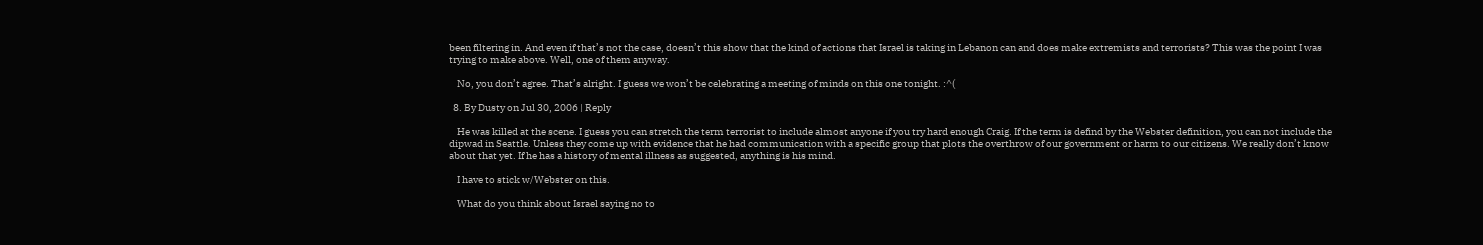been filtering in. And even if that’s not the case, doesn’t this show that the kind of actions that Israel is taking in Lebanon can and does make extremists and terrorists? This was the point I was trying to make above. Well, one of them anyway.

    No, you don’t agree. That’s alright. I guess we won’t be celebrating a meeting of minds on this one tonight. :^(

  8. By Dusty on Jul 30, 2006 | Reply

    He was killed at the scene. I guess you can stretch the term terrorist to include almost anyone if you try hard enough Craig. If the term is defind by the Webster definition, you can not include the dipwad in Seattle. Unless they come up with evidence that he had communication with a specific group that plots the overthrow of our government or harm to our citizens. We really don’t know about that yet. If he has a history of mental illness as suggested, anything is his mind.

    I have to stick w/Webster on this.

    What do you think about Israel saying no to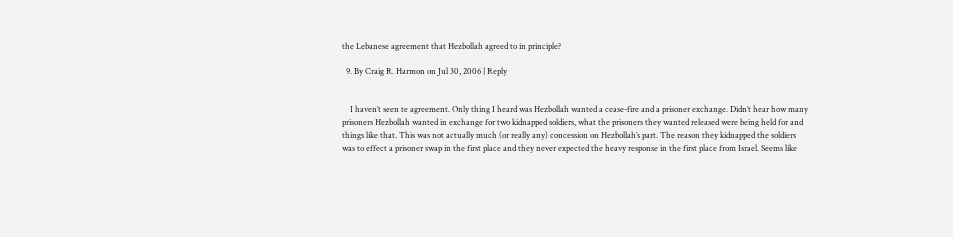the Lebanese agreement that Hezbollah agreed to in principle?

  9. By Craig R. Harmon on Jul 30, 2006 | Reply


    I haven’t seen te agreement. Only thing I heard was Hezbollah wanted a cease-fire and a prisoner exchange. Didn’t hear how many prisoners Hezbollah wanted in exchange for two kidnapped soldiers, what the prisoners they wanted released were being held for and things like that. This was not actually much (or really any) concession on Hezbollah’s part. The reason they kidnapped the soldiers was to effect a prisoner swap in the first place and they never expected the heavy response in the first place from Israel. Seems like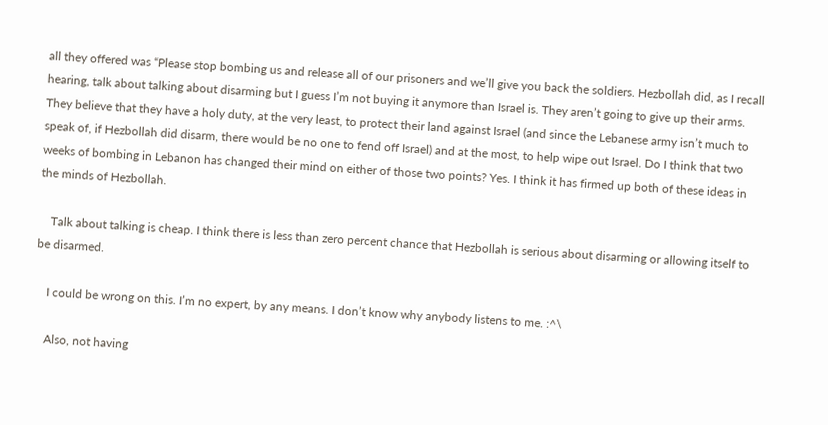all they offered was “Please stop bombing us and release all of our prisoners and we’ll give you back the soldiers. Hezbollah did, as I recall hearing, talk about talking about disarming but I guess I’m not buying it anymore than Israel is. They aren’t going to give up their arms. They believe that they have a holy duty, at the very least, to protect their land against Israel (and since the Lebanese army isn’t much to speak of, if Hezbollah did disarm, there would be no one to fend off Israel) and at the most, to help wipe out Israel. Do I think that two weeks of bombing in Lebanon has changed their mind on either of those two points? Yes. I think it has firmed up both of these ideas in the minds of Hezbollah.

    Talk about talking is cheap. I think there is less than zero percent chance that Hezbollah is serious about disarming or allowing itself to be disarmed.

    I could be wrong on this. I’m no expert, by any means. I don’t know why anybody listens to me. :^\

    Also, not having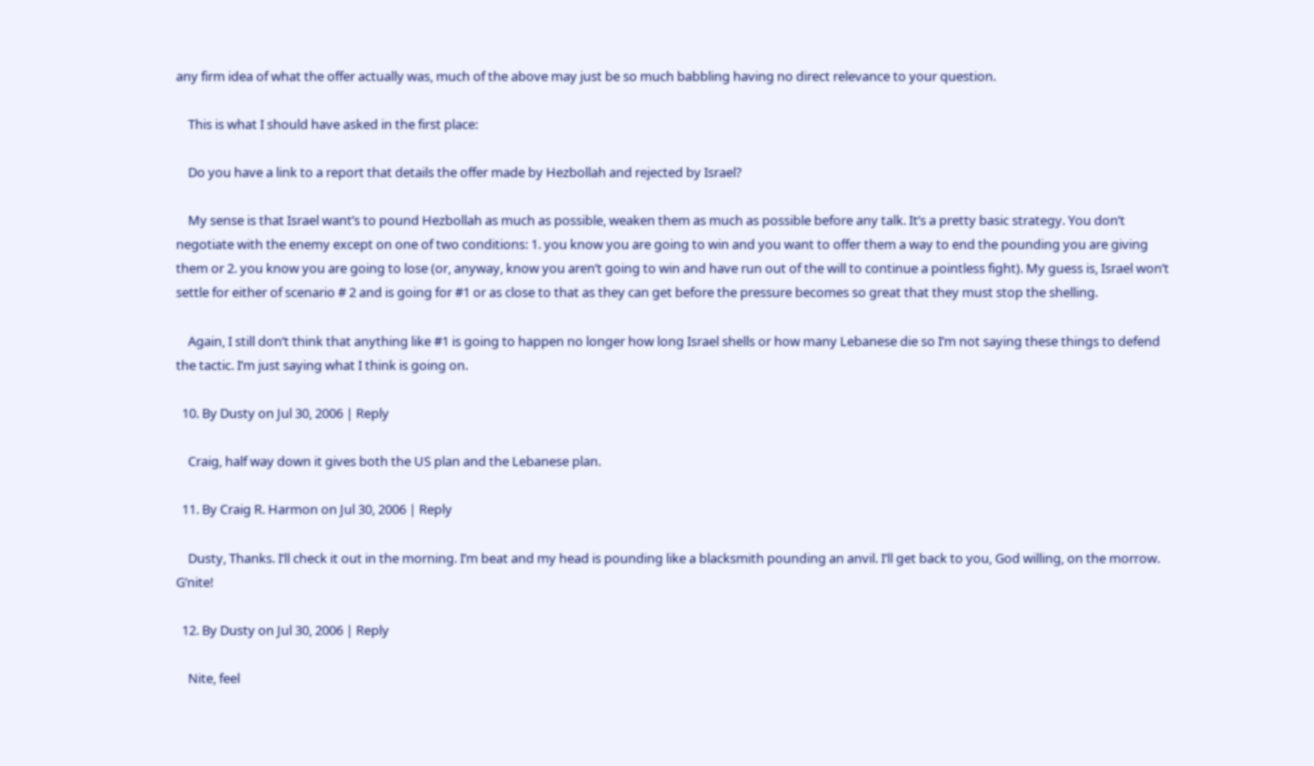any firm idea of what the offer actually was, much of the above may just be so much babbling having no direct relevance to your question.

    This is what I should have asked in the first place:

    Do you have a link to a report that details the offer made by Hezbollah and rejected by Israel?

    My sense is that Israel want’s to pound Hezbollah as much as possible, weaken them as much as possible before any talk. It’s a pretty basic strategy. You don’t negotiate with the enemy except on one of two conditions: 1. you know you are going to win and you want to offer them a way to end the pounding you are giving them or 2. you know you are going to lose (or, anyway, know you aren’t going to win and have run out of the will to continue a pointless fight). My guess is, Israel won’t settle for either of scenario # 2 and is going for #1 or as close to that as they can get before the pressure becomes so great that they must stop the shelling.

    Again, I still don’t think that anything like #1 is going to happen no longer how long Israel shells or how many Lebanese die so I’m not saying these things to defend the tactic. I’m just saying what I think is going on.

  10. By Dusty on Jul 30, 2006 | Reply

    Craig, half way down it gives both the US plan and the Lebanese plan.

  11. By Craig R. Harmon on Jul 30, 2006 | Reply

    Dusty, Thanks. I’ll check it out in the morning. I’m beat and my head is pounding like a blacksmith pounding an anvil. I’ll get back to you, God willing, on the morrow. G’nite!

  12. By Dusty on Jul 30, 2006 | Reply

    Nite, feel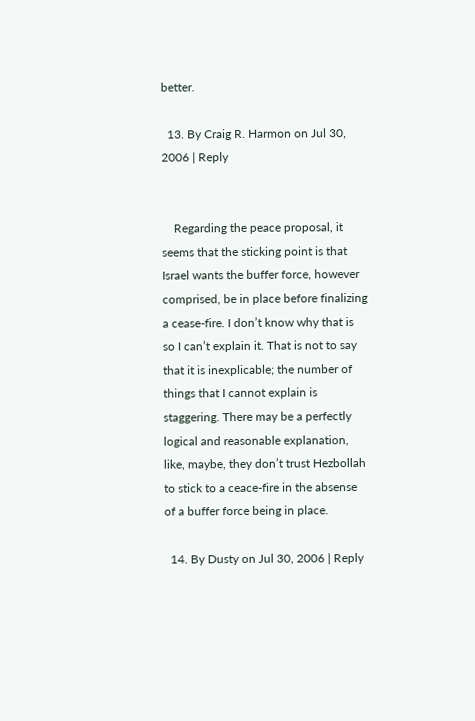better.

  13. By Craig R. Harmon on Jul 30, 2006 | Reply


    Regarding the peace proposal, it seems that the sticking point is that Israel wants the buffer force, however comprised, be in place before finalizing a cease-fire. I don’t know why that is so I can’t explain it. That is not to say that it is inexplicable; the number of things that I cannot explain is staggering. There may be a perfectly logical and reasonable explanation, like, maybe, they don’t trust Hezbollah to stick to a ceace-fire in the absense of a buffer force being in place.

  14. By Dusty on Jul 30, 2006 | Reply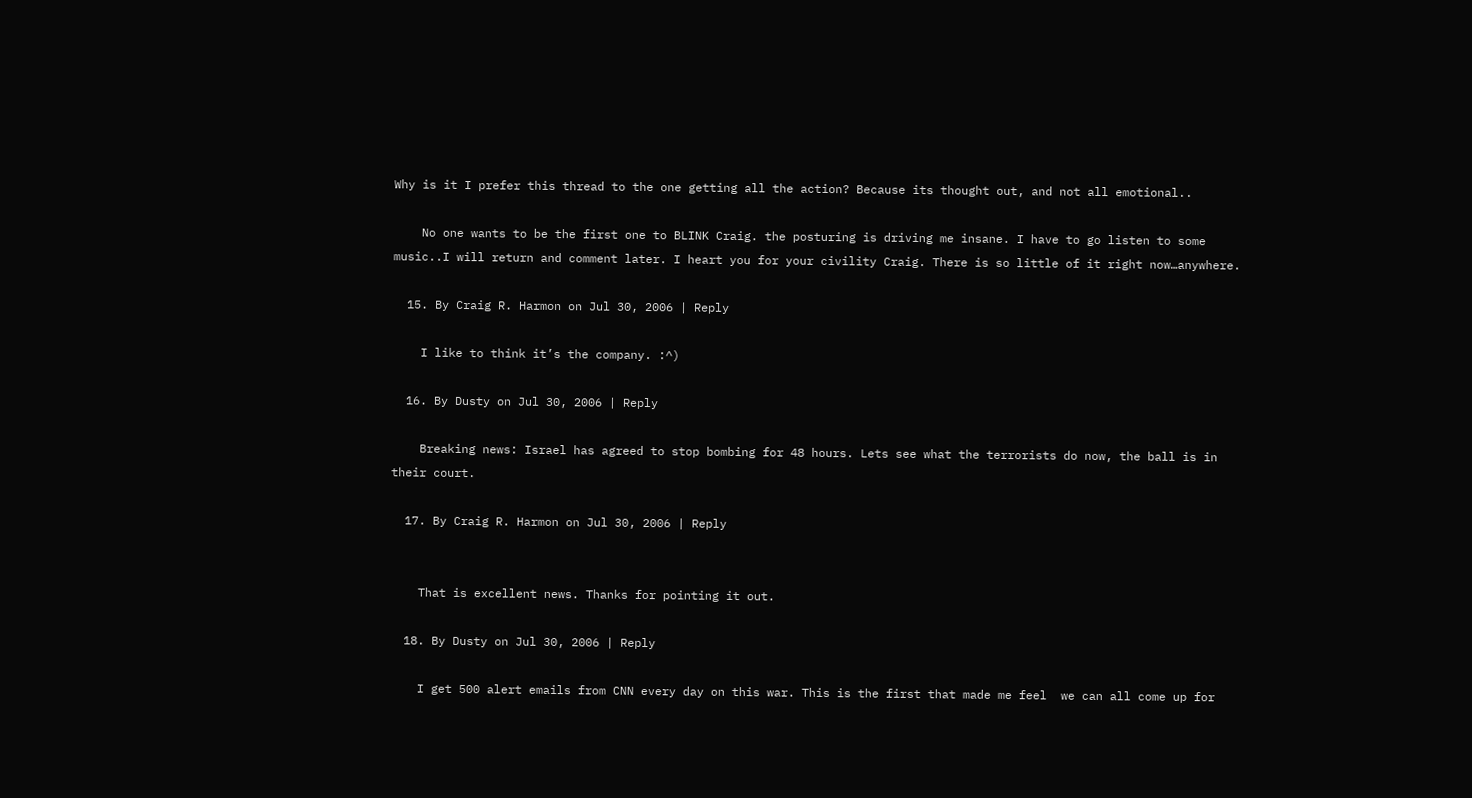Why is it I prefer this thread to the one getting all the action? Because its thought out, and not all emotional..

    No one wants to be the first one to BLINK Craig. the posturing is driving me insane. I have to go listen to some music..I will return and comment later. I heart you for your civility Craig. There is so little of it right now…anywhere.

  15. By Craig R. Harmon on Jul 30, 2006 | Reply

    I like to think it’s the company. :^)

  16. By Dusty on Jul 30, 2006 | Reply

    Breaking news: Israel has agreed to stop bombing for 48 hours. Lets see what the terrorists do now, the ball is in their court.

  17. By Craig R. Harmon on Jul 30, 2006 | Reply


    That is excellent news. Thanks for pointing it out.

  18. By Dusty on Jul 30, 2006 | Reply

    I get 500 alert emails from CNN every day on this war. This is the first that made me feel  we can all come up for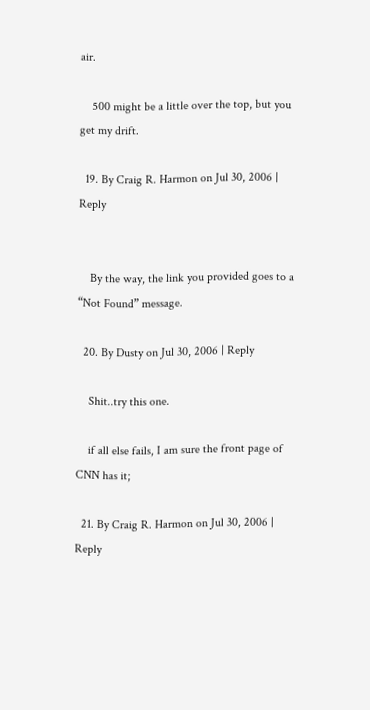air.

    500 might be a little over the top, but you get my drift.

  19. By Craig R. Harmon on Jul 30, 2006 | Reply


    By the way, the link you provided goes to a “Not Found” message.

  20. By Dusty on Jul 30, 2006 | Reply

    Shit..try this one.

    if all else fails, I am sure the front page of CNN has it;

  21. By Craig R. Harmon on Jul 30, 2006 | Reply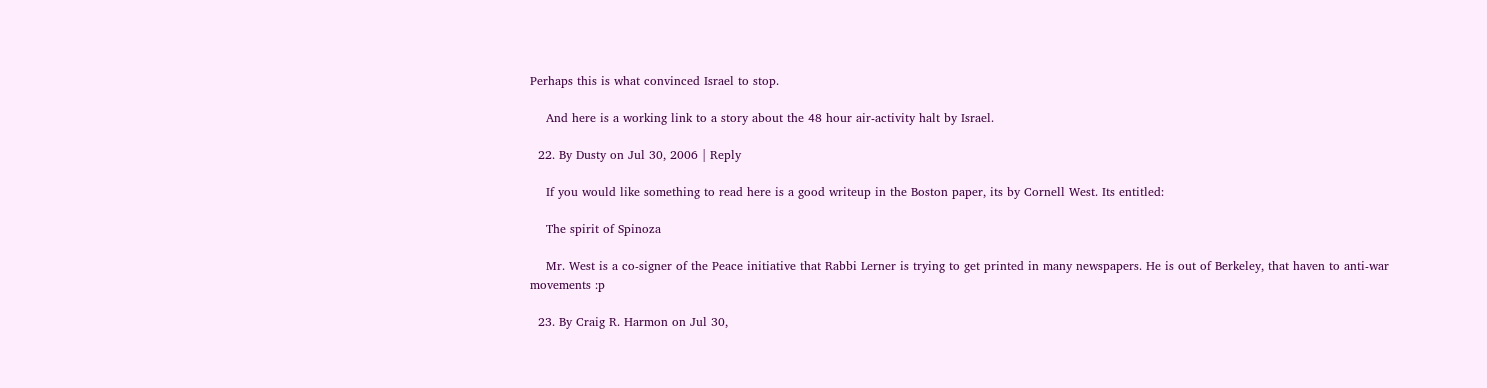Perhaps this is what convinced Israel to stop.

    And here is a working link to a story about the 48 hour air-activity halt by Israel.

  22. By Dusty on Jul 30, 2006 | Reply

    If you would like something to read here is a good writeup in the Boston paper, its by Cornell West. Its entitled:

    The spirit of Spinoza

    Mr. West is a co-signer of the Peace initiative that Rabbi Lerner is trying to get printed in many newspapers. He is out of Berkeley, that haven to anti-war movements :p

  23. By Craig R. Harmon on Jul 30,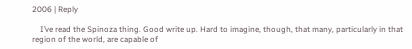2006 | Reply

    I’ve read the Spinoza thing. Good write up. Hard to imagine, though, that many, particularly in that region of the world, are capable of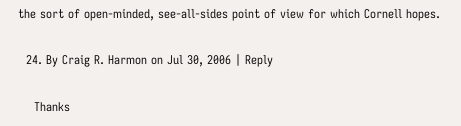the sort of open-minded, see-all-sides point of view for which Cornell hopes.

  24. By Craig R. Harmon on Jul 30, 2006 | Reply

    Thanks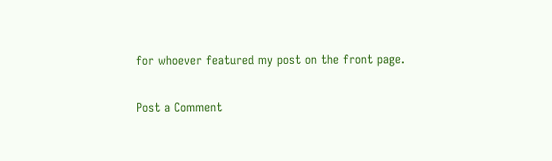for whoever featured my post on the front page.

Post a Comment